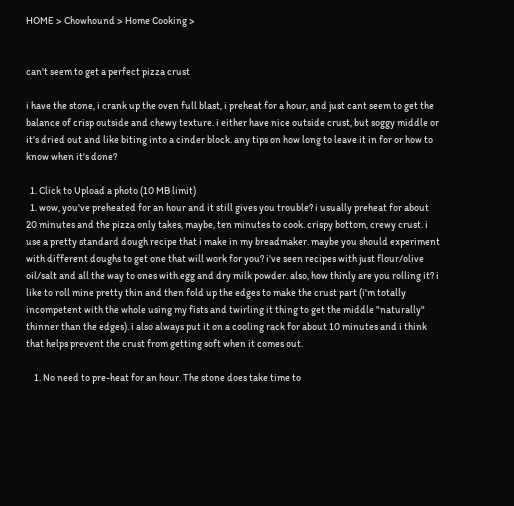HOME > Chowhound > Home Cooking >


can't seem to get a perfect pizza crust

i have the stone, i crank up the oven full blast, i preheat for a hour, and just cant seem to get the balance of crisp outside and chewy texture. i either have nice outside crust, but soggy middle or it's dried out and like biting into a cinder block. any tips on how long to leave it in for or how to know when it's done?

  1. Click to Upload a photo (10 MB limit)
  1. wow, you've preheated for an hour and it still gives you trouble? i usually preheat for about 20 minutes and the pizza only takes, maybe, ten minutes to cook. crispy bottom, crewy crust. i use a pretty standard dough recipe that i make in my breadmaker. maybe you should experiment with different doughs to get one that will work for you? i've seen recipes with just flour/olive oil/salt and all the way to ones with egg and dry milk powder. also, how thinly are you rolling it? i like to roll mine pretty thin and then fold up the edges to make the crust part (i'm totally incompetent with the whole using my fists and twirling it thing to get the middle "naturally" thinner than the edges). i also always put it on a cooling rack for about 10 minutes and i think that helps prevent the crust from getting soft when it comes out.

    1. No need to pre-heat for an hour. The stone does take time to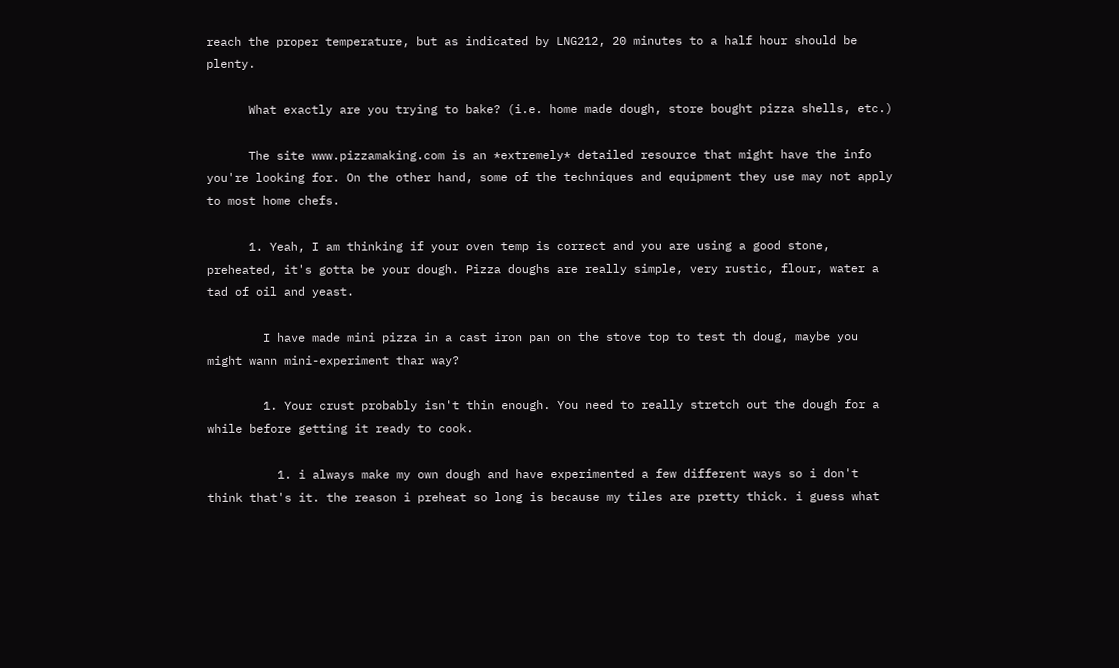reach the proper temperature, but as indicated by LNG212, 20 minutes to a half hour should be plenty.

      What exactly are you trying to bake? (i.e. home made dough, store bought pizza shells, etc.)

      The site www.pizzamaking.com is an *extremely* detailed resource that might have the info you're looking for. On the other hand, some of the techniques and equipment they use may not apply to most home chefs.

      1. Yeah, I am thinking if your oven temp is correct and you are using a good stone, preheated, it's gotta be your dough. Pizza doughs are really simple, very rustic, flour, water a tad of oil and yeast.

        I have made mini pizza in a cast iron pan on the stove top to test th doug, maybe you might wann mini-experiment thar way?

        1. Your crust probably isn't thin enough. You need to really stretch out the dough for a while before getting it ready to cook.

          1. i always make my own dough and have experimented a few different ways so i don't think that's it. the reason i preheat so long is because my tiles are pretty thick. i guess what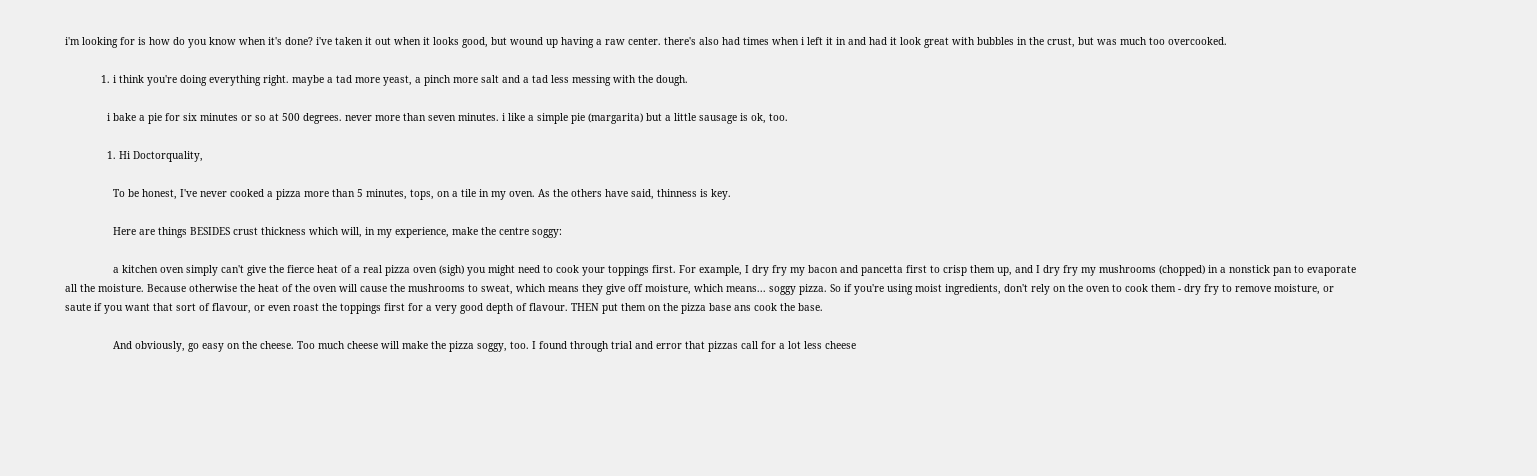i'm looking for is how do you know when it's done? i've taken it out when it looks good, but wound up having a raw center. there's also had times when i left it in and had it look great with bubbles in the crust, but was much too overcooked.

            1. i think you're doing everything right. maybe a tad more yeast, a pinch more salt and a tad less messing with the dough.

              i bake a pie for six minutes or so at 500 degrees. never more than seven minutes. i like a simple pie (margarita) but a little sausage is ok, too.

              1. Hi Doctorquality,

                To be honest, I've never cooked a pizza more than 5 minutes, tops, on a tile in my oven. As the others have said, thinness is key.

                Here are things BESIDES crust thickness which will, in my experience, make the centre soggy:

                a kitchen oven simply can't give the fierce heat of a real pizza oven (sigh) you might need to cook your toppings first. For example, I dry fry my bacon and pancetta first to crisp them up, and I dry fry my mushrooms (chopped) in a nonstick pan to evaporate all the moisture. Because otherwise the heat of the oven will cause the mushrooms to sweat, which means they give off moisture, which means... soggy pizza. So if you're using moist ingredients, don't rely on the oven to cook them - dry fry to remove moisture, or saute if you want that sort of flavour, or even roast the toppings first for a very good depth of flavour. THEN put them on the pizza base ans cook the base.

                And obviously, go easy on the cheese. Too much cheese will make the pizza soggy, too. I found through trial and error that pizzas call for a lot less cheese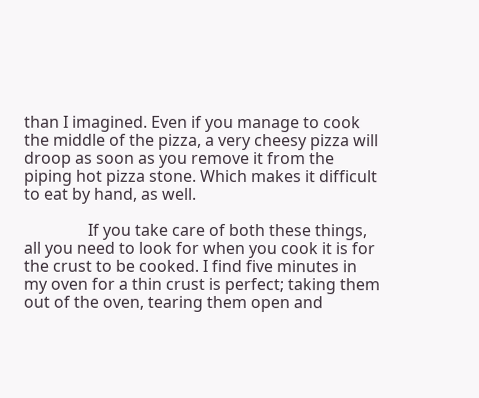than I imagined. Even if you manage to cook the middle of the pizza, a very cheesy pizza will droop as soon as you remove it from the piping hot pizza stone. Which makes it difficult to eat by hand, as well.

                If you take care of both these things, all you need to look for when you cook it is for the crust to be cooked. I find five minutes in my oven for a thin crust is perfect; taking them out of the oven, tearing them open and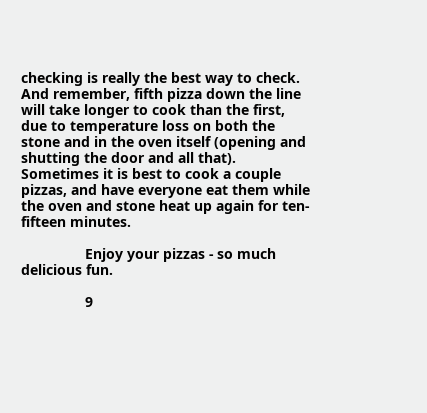checking is really the best way to check. And remember, fifth pizza down the line will take longer to cook than the first, due to temperature loss on both the stone and in the oven itself (opening and shutting the door and all that). Sometimes it is best to cook a couple pizzas, and have everyone eat them while the oven and stone heat up again for ten-fifteen minutes.

                Enjoy your pizzas - so much delicious fun.

                9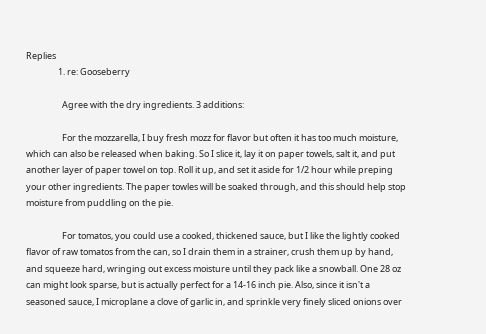Replies
                1. re: Gooseberry

                  Agree with the dry ingredients. 3 additions:

                  For the mozzarella, I buy fresh mozz for flavor but often it has too much moisture, which can also be released when baking. So I slice it, lay it on paper towels, salt it, and put another layer of paper towel on top. Roll it up, and set it aside for 1/2 hour while preping your other ingredients. The paper towles will be soaked through, and this should help stop moisture from puddling on the pie.

                  For tomatos, you could use a cooked, thickened sauce, but I like the lightly cooked flavor of raw tomatos from the can, so I drain them in a strainer, crush them up by hand, and squeeze hard, wringing out excess moisture until they pack like a snowball. One 28 oz can might look sparse, but is actually perfect for a 14-16 inch pie. Also, since it isn't a seasoned sauce, I microplane a clove of garlic in, and sprinkle very finely sliced onions over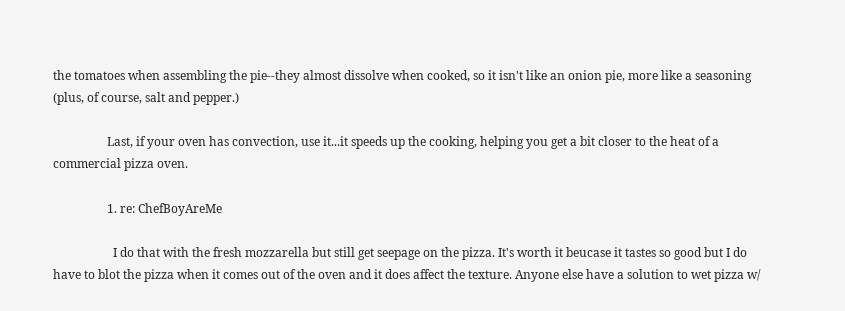the tomatoes when assembling the pie--they almost dissolve when cooked, so it isn't like an onion pie, more like a seasoning (plus, of course, salt and pepper.)

                  Last, if your oven has convection, use it...it speeds up the cooking, helping you get a bit closer to the heat of a commercial pizza oven.

                  1. re: ChefBoyAreMe

                    I do that with the fresh mozzarella but still get seepage on the pizza. It's worth it beucase it tastes so good but I do have to blot the pizza when it comes out of the oven and it does affect the texture. Anyone else have a solution to wet pizza w/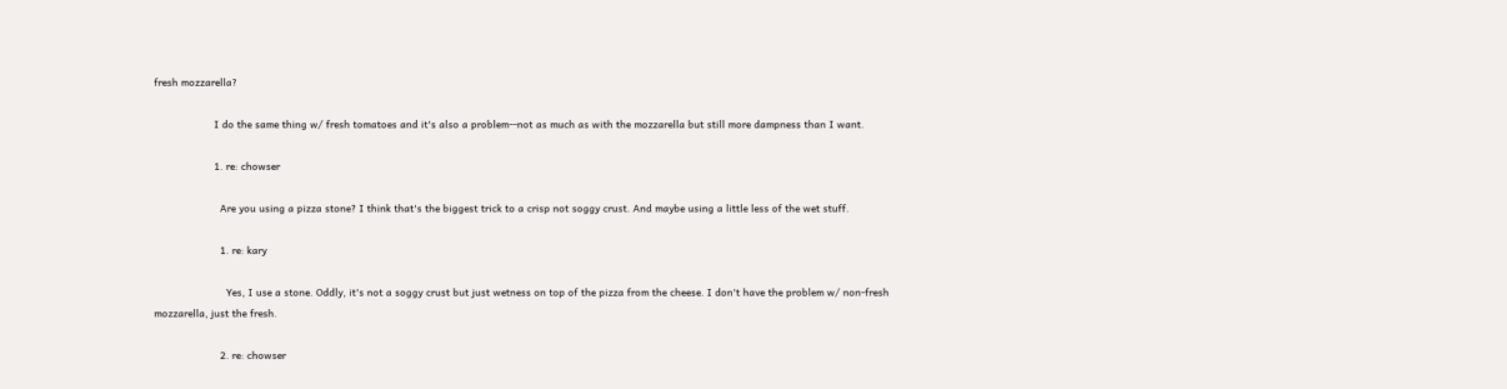fresh mozzarella?

                    I do the same thing w/ fresh tomatoes and it's also a problem--not as much as with the mozzarella but still more dampness than I want.

                    1. re: chowser

                      Are you using a pizza stone? I think that's the biggest trick to a crisp not soggy crust. And maybe using a little less of the wet stuff.

                      1. re: kary

                        Yes, I use a stone. Oddly, it's not a soggy crust but just wetness on top of the pizza from the cheese. I don't have the problem w/ non-fresh mozzarella, just the fresh.

                      2. re: chowser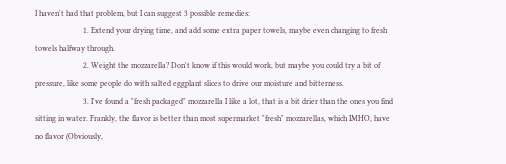I haven't had that problem, but I can suggest 3 possible remedies:
                        1. Extend your drying time, and add some extra paper towels, maybe even changing to fresh towels halfway through.
                        2. Weight the mozzarella? Don't know if this would work, but maybe you could try a bit of pressure, like some people do with salted eggplant slices to drive our moisture and bitterness.
                        3. I've found a "fresh packaged" mozzarella I like a lot, that is a bit drier than the ones you find sitting in water. Frankly, the flavor is better than most supermarket "fresh" mozzarellas, which IMHO, have no flavor (Obviously,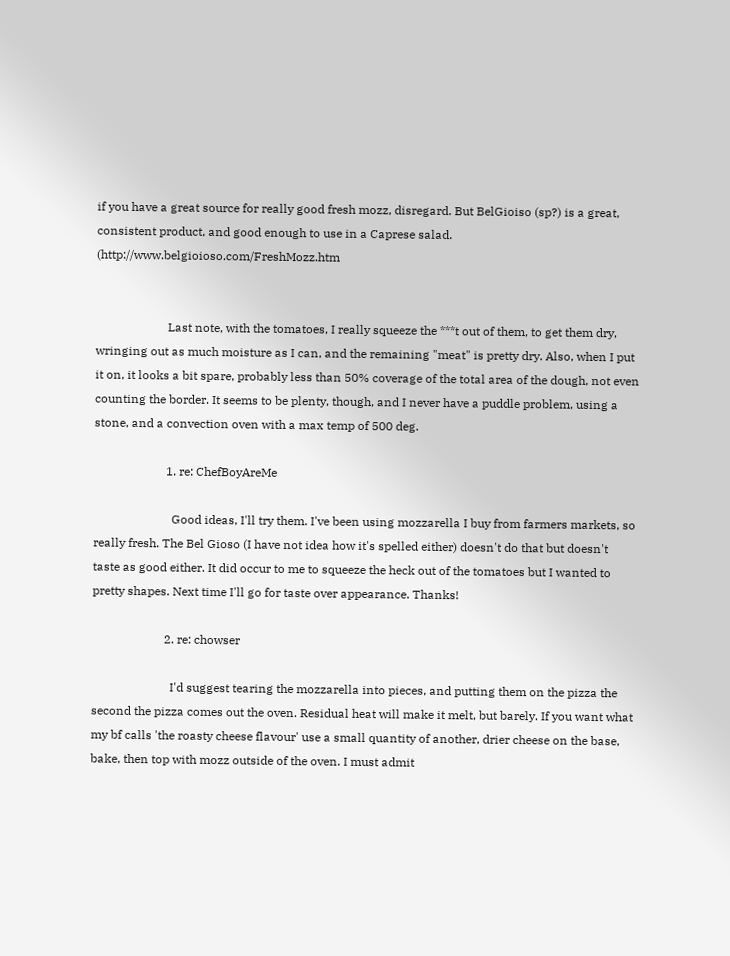if you have a great source for really good fresh mozz, disregard. But BelGioiso (sp?) is a great, consistent product, and good enough to use in a Caprese salad. (http://www.belgioioso.com/FreshMozz.htm


                        Last note, with the tomatoes, I really squeeze the ***t out of them, to get them dry, wringing out as much moisture as I can, and the remaining "meat" is pretty dry. Also, when I put it on, it looks a bit spare, probably less than 50% coverage of the total area of the dough, not even counting the border. It seems to be plenty, though, and I never have a puddle problem, using a stone, and a convection oven with a max temp of 500 deg.

                        1. re: ChefBoyAreMe

                          Good ideas, I'll try them. I've been using mozzarella I buy from farmers markets, so really fresh. The Bel Gioso (I have not idea how it's spelled either) doesn't do that but doesn't taste as good either. It did occur to me to squeeze the heck out of the tomatoes but I wanted to pretty shapes. Next time I'll go for taste over appearance. Thanks!

                        2. re: chowser

                          I'd suggest tearing the mozzarella into pieces, and putting them on the pizza the second the pizza comes out the oven. Residual heat will make it melt, but barely. If you want what my bf calls 'the roasty cheese flavour' use a small quantity of another, drier cheese on the base, bake, then top with mozz outside of the oven. I must admit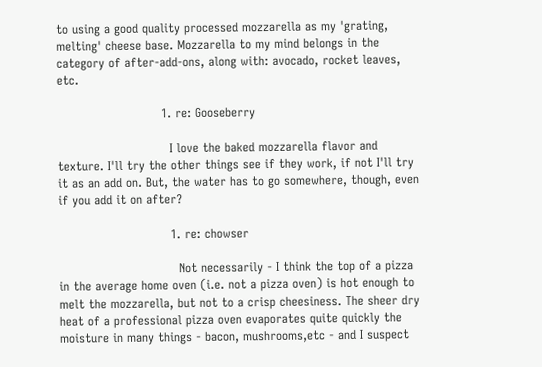to using a good quality processed mozzarella as my 'grating, melting' cheese base. Mozzarella to my mind belongs in the category of after-add-ons, along with: avocado, rocket leaves, etc.

                          1. re: Gooseberry

                            I love the baked mozzarella flavor and texture. I'll try the other things see if they work, if not I'll try it as an add on. But, the water has to go somewhere, though, even if you add it on after?

                            1. re: chowser

                              Not necessarily - I think the top of a pizza in the average home oven (i.e. not a pizza oven) is hot enough to melt the mozzarella, but not to a crisp cheesiness. The sheer dry heat of a professional pizza oven evaporates quite quickly the moisture in many things - bacon, mushrooms,etc - and I suspect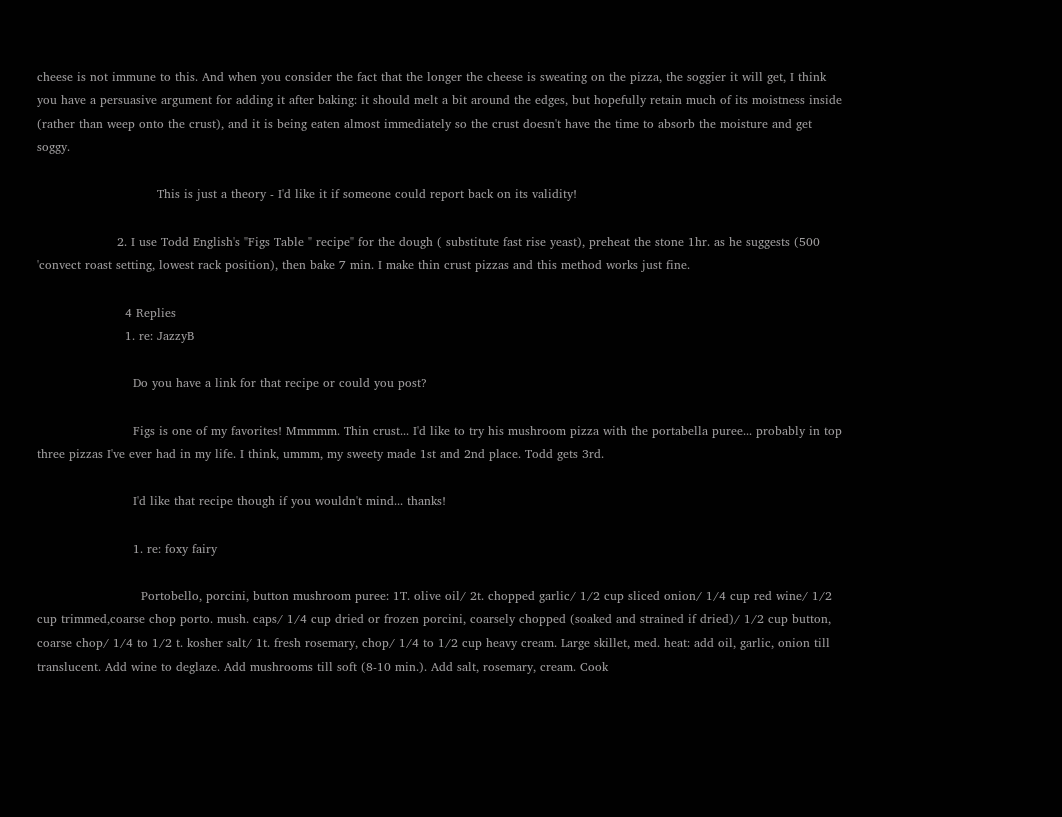cheese is not immune to this. And when you consider the fact that the longer the cheese is sweating on the pizza, the soggier it will get, I think you have a persuasive argument for adding it after baking: it should melt a bit around the edges, but hopefully retain much of its moistness inside (rather than weep onto the crust), and it is being eaten almost immediately so the crust doesn't have the time to absorb the moisture and get soggy.

                              This is just a theory - I'd like it if someone could report back on its validity!

                    2. I use Todd English's "Figs Table " recipe" for the dough ( substitute fast rise yeast), preheat the stone 1hr. as he suggests (500 'convect roast setting, lowest rack position), then bake 7 min. I make thin crust pizzas and this method works just fine.

                      4 Replies
                      1. re: JazzyB

                        Do you have a link for that recipe or could you post?

                        Figs is one of my favorites! Mmmmm. Thin crust... I'd like to try his mushroom pizza with the portabella puree... probably in top three pizzas I've ever had in my life. I think, ummm, my sweety made 1st and 2nd place. Todd gets 3rd.

                        I'd like that recipe though if you wouldn't mind... thanks!

                        1. re: foxy fairy

                          Portobello, porcini, button mushroom puree: 1T. olive oil/ 2t. chopped garlic/ 1/2 cup sliced onion/ 1/4 cup red wine/ 1/2 cup trimmed,coarse chop porto. mush. caps/ 1/4 cup dried or frozen porcini, coarsely chopped (soaked and strained if dried)/ 1/2 cup button, coarse chop/ 1/4 to 1/2 t. kosher salt/ 1t. fresh rosemary, chop/ 1/4 to 1/2 cup heavy cream. Large skillet, med. heat: add oil, garlic, onion till translucent. Add wine to deglaze. Add mushrooms till soft (8-10 min.). Add salt, rosemary, cream. Cook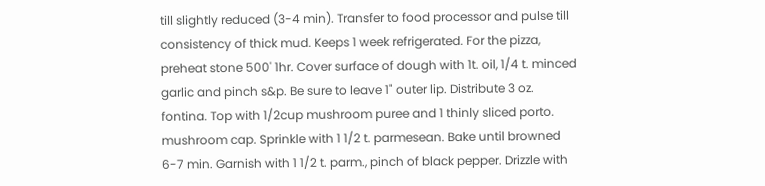till slightly reduced (3-4 min). Transfer to food processor and pulse till consistency of thick mud. Keeps 1 week refrigerated. For the pizza, preheat stone 500' 1hr. Cover surface of dough with 1t. oil, 1/4 t. minced garlic and pinch s&p. Be sure to leave 1" outer lip. Distribute 3 oz. fontina. Top with 1/2cup mushroom puree and 1 thinly sliced porto. mushroom cap. Sprinkle with 1 1/2 t. parmesean. Bake until browned 6-7 min. Garnish with 1 1/2 t. parm., pinch of black pepper. Drizzle with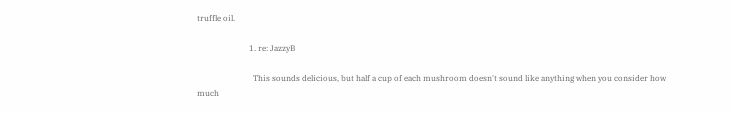truffle oil.

                          1. re: JazzyB

                            This sounds delicious, but half a cup of each mushroom doesn't sound like anything when you consider how much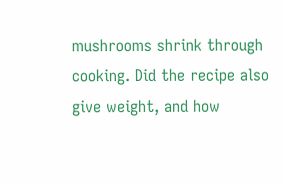mushrooms shrink through cooking. Did the recipe also give weight, and how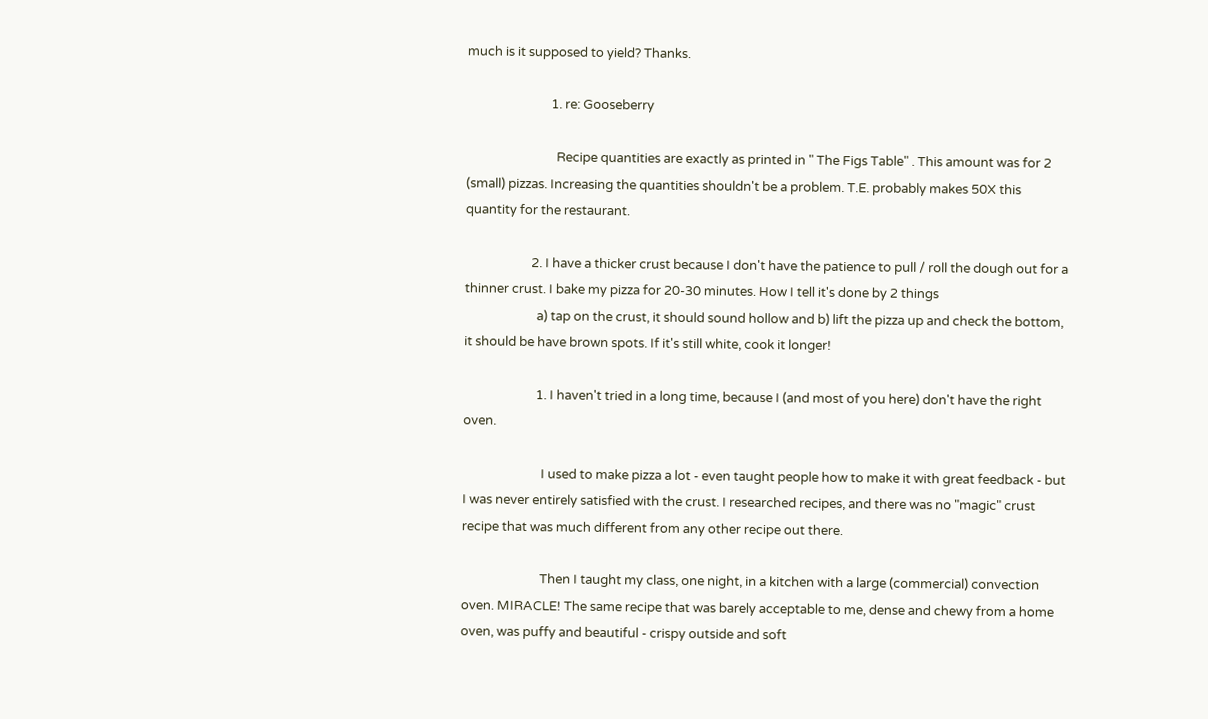much is it supposed to yield? Thanks.

                            1. re: Gooseberry

                              Recipe quantities are exactly as printed in " The Figs Table" . This amount was for 2 (small) pizzas. Increasing the quantities shouldn't be a problem. T.E. probably makes 50X this quantity for the restaurant.

                      2. I have a thicker crust because I don't have the patience to pull / roll the dough out for a thinner crust. I bake my pizza for 20-30 minutes. How I tell it's done by 2 things
                        a) tap on the crust, it should sound hollow and b) lift the pizza up and check the bottom, it should be have brown spots. If it's still white, cook it longer!

                        1. I haven't tried in a long time, because I (and most of you here) don't have the right oven.

                          I used to make pizza a lot - even taught people how to make it with great feedback - but I was never entirely satisfied with the crust. I researched recipes, and there was no "magic" crust recipe that was much different from any other recipe out there.

                          Then I taught my class, one night, in a kitchen with a large (commercial) convection oven. MIRACLE! The same recipe that was barely acceptable to me, dense and chewy from a home oven, was puffy and beautiful - crispy outside and soft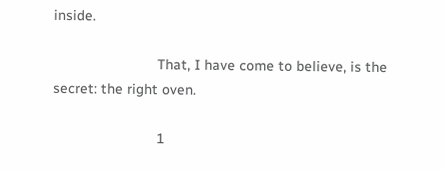inside.

                          That, I have come to believe, is the secret: the right oven.

                          1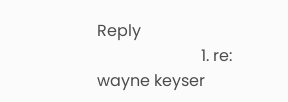Reply
                          1. re: wayne keyser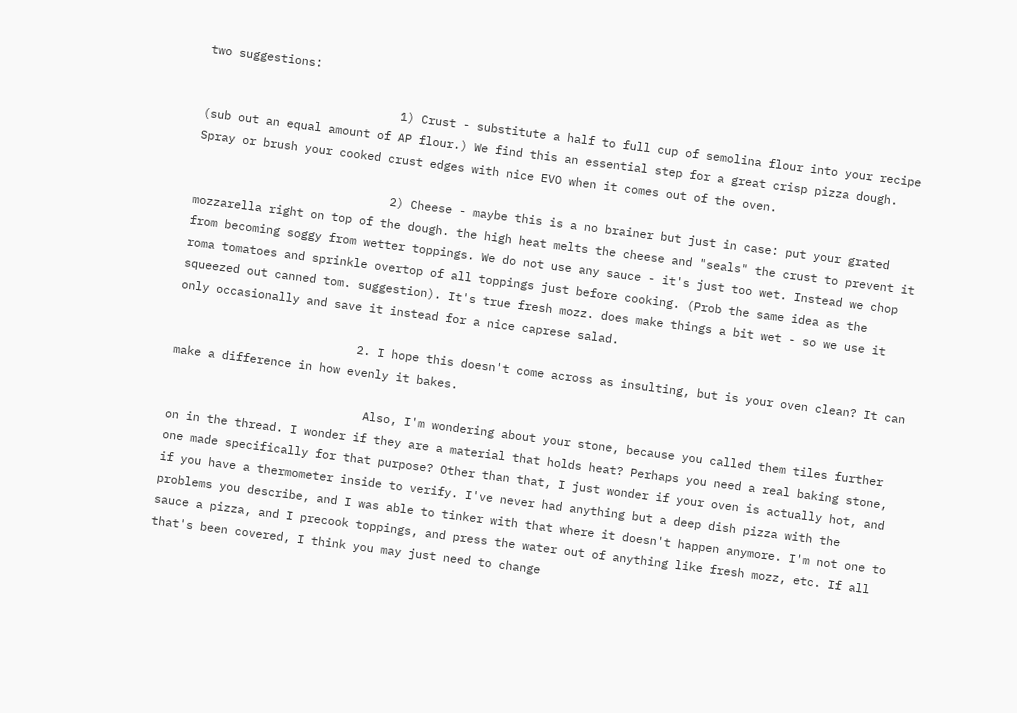two suggestions:

                            1) Crust - substitute a half to full cup of semolina flour into your recipe (sub out an equal amount of AP flour.) We find this an essential step for a great crisp pizza dough. Spray or brush your cooked crust edges with nice EVO when it comes out of the oven.

                            2) Cheese - maybe this is a no brainer but just in case: put your grated mozzarella right on top of the dough. the high heat melts the cheese and "seals" the crust to prevent it from becoming soggy from wetter toppings. We do not use any sauce - it's just too wet. Instead we chop roma tomatoes and sprinkle overtop of all toppings just before cooking. (Prob the same idea as the squeezed out canned tom. suggestion). It's true fresh mozz. does make things a bit wet - so we use it only occasionally and save it instead for a nice caprese salad.

                          2. I hope this doesn't come across as insulting, but is your oven clean? It can make a difference in how evenly it bakes.

                            Also, I'm wondering about your stone, because you called them tiles further on in the thread. I wonder if they are a material that holds heat? Perhaps you need a real baking stone, one made specifically for that purpose? Other than that, I just wonder if your oven is actually hot, and if you have a thermometer inside to verify. I've never had anything but a deep dish pizza with the problems you describe, and I was able to tinker with that where it doesn't happen anymore. I'm not one to sauce a pizza, and I precook toppings, and press the water out of anything like fresh mozz, etc. If all that's been covered, I think you may just need to change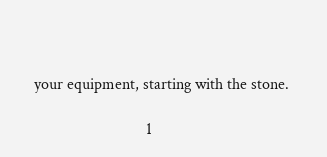your equipment, starting with the stone.

                            1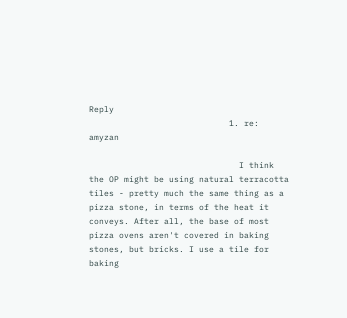Reply
                            1. re: amyzan

                              I think the OP might be using natural terracotta tiles - pretty much the same thing as a pizza stone, in terms of the heat it conveys. After all, the base of most pizza ovens aren't covered in baking stones, but bricks. I use a tile for baking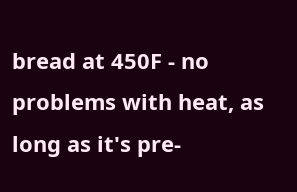bread at 450F - no problems with heat, as long as it's pre-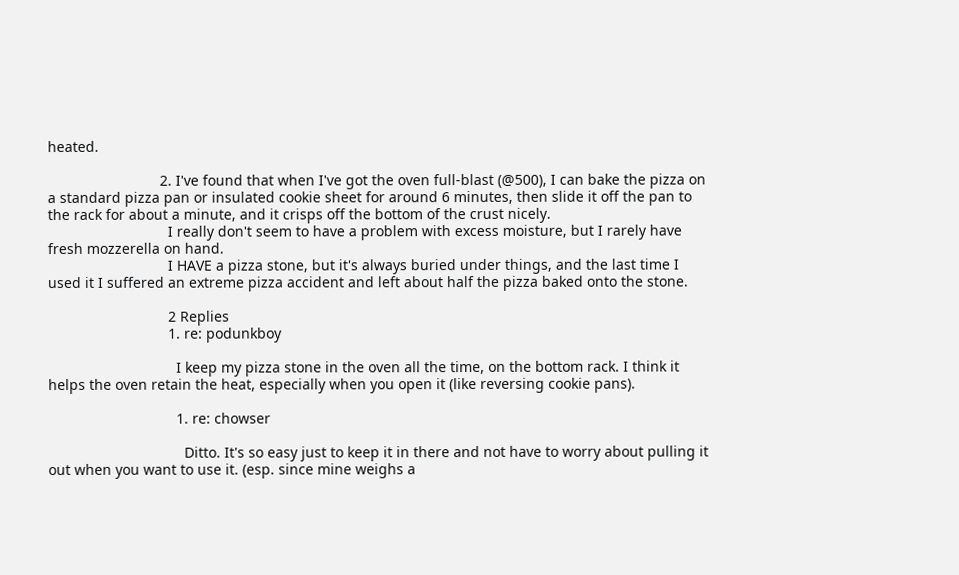heated.

                            2. I've found that when I've got the oven full-blast (@500), I can bake the pizza on a standard pizza pan or insulated cookie sheet for around 6 minutes, then slide it off the pan to the rack for about a minute, and it crisps off the bottom of the crust nicely.
                              I really don't seem to have a problem with excess moisture, but I rarely have fresh mozzerella on hand.
                              I HAVE a pizza stone, but it's always buried under things, and the last time I used it I suffered an extreme pizza accident and left about half the pizza baked onto the stone.

                              2 Replies
                              1. re: podunkboy

                                I keep my pizza stone in the oven all the time, on the bottom rack. I think it helps the oven retain the heat, especially when you open it (like reversing cookie pans).

                                1. re: chowser

                                  Ditto. It's so easy just to keep it in there and not have to worry about pulling it out when you want to use it. (esp. since mine weighs a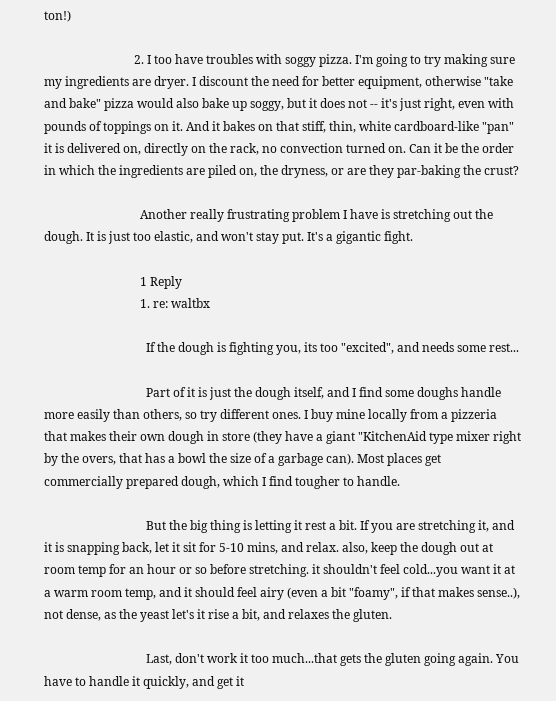ton!)

                              2. I too have troubles with soggy pizza. I'm going to try making sure my ingredients are dryer. I discount the need for better equipment, otherwise "take and bake" pizza would also bake up soggy, but it does not -- it's just right, even with pounds of toppings on it. And it bakes on that stiff, thin, white cardboard-like "pan" it is delivered on, directly on the rack, no convection turned on. Can it be the order in which the ingredients are piled on, the dryness, or are they par-baking the crust?

                                Another really frustrating problem I have is stretching out the dough. It is just too elastic, and won't stay put. It's a gigantic fight.

                                1 Reply
                                1. re: waltbx

                                  If the dough is fighting you, its too "excited", and needs some rest...

                                  Part of it is just the dough itself, and I find some doughs handle more easily than others, so try different ones. I buy mine locally from a pizzeria that makes their own dough in store (they have a giant "KitchenAid type mixer right by the overs, that has a bowl the size of a garbage can). Most places get commercially prepared dough, which I find tougher to handle.

                                  But the big thing is letting it rest a bit. If you are stretching it, and it is snapping back, let it sit for 5-10 mins, and relax. also, keep the dough out at room temp for an hour or so before stretching. it shouldn't feel cold...you want it at a warm room temp, and it should feel airy (even a bit "foamy", if that makes sense..), not dense, as the yeast let's it rise a bit, and relaxes the gluten.

                                  Last, don't work it too much...that gets the gluten going again. You have to handle it quickly, and get it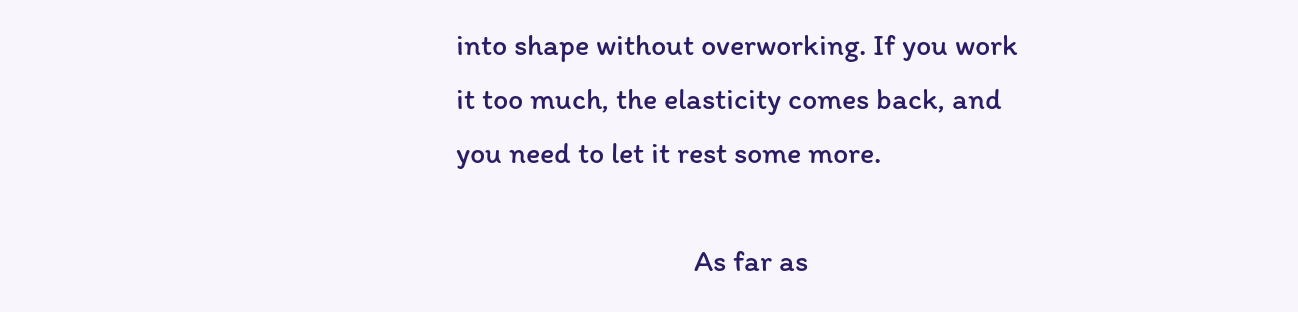into shape without overworking. If you work it too much, the elasticity comes back, and you need to let it rest some more.

                                  As far as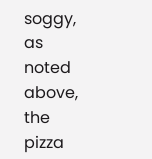soggy, as noted above, the pizza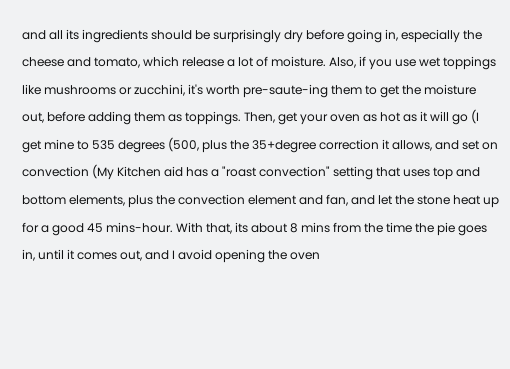and all its ingredients should be surprisingly dry before going in, especially the cheese and tomato, which release a lot of moisture. Also, if you use wet toppings like mushrooms or zucchini, it's worth pre-saute-ing them to get the moisture out, before adding them as toppings. Then, get your oven as hot as it will go (I get mine to 535 degrees (500, plus the 35+degree correction it allows, and set on convection (My Kitchen aid has a "roast convection" setting that uses top and bottom elements, plus the convection element and fan, and let the stone heat up for a good 45 mins-hour. With that, its about 8 mins from the time the pie goes in, until it comes out, and I avoid opening the oven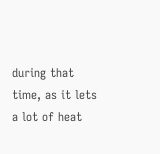during that time, as it lets a lot of heat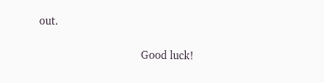out.

                                  Good luck!